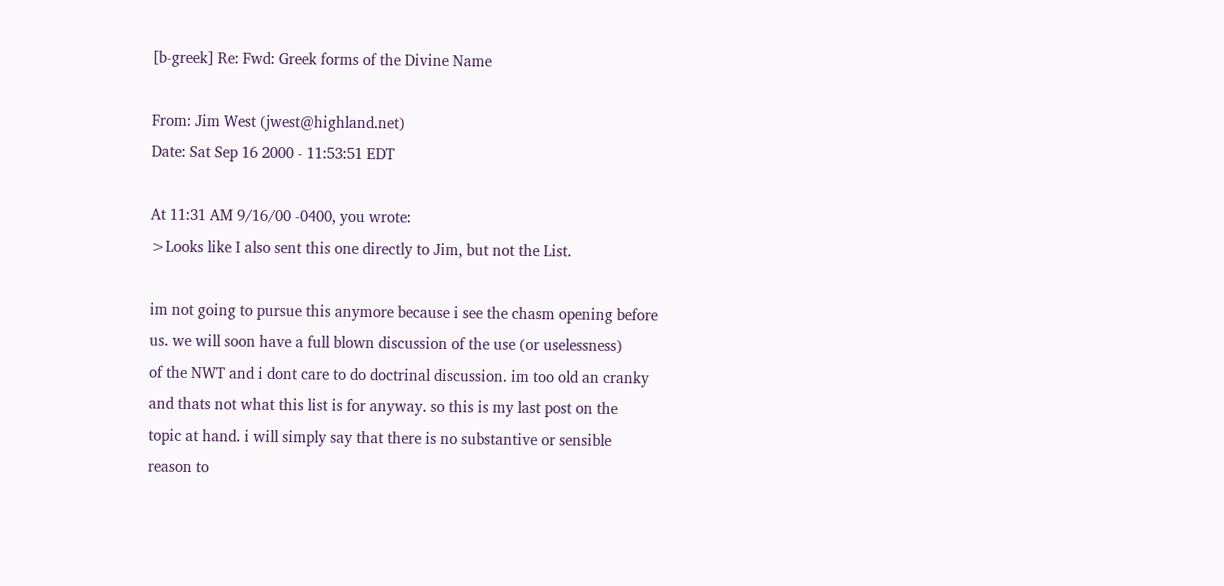[b-greek] Re: Fwd: Greek forms of the Divine Name

From: Jim West (jwest@highland.net)
Date: Sat Sep 16 2000 - 11:53:51 EDT

At 11:31 AM 9/16/00 -0400, you wrote:
>Looks like I also sent this one directly to Jim, but not the List.

im not going to pursue this anymore because i see the chasm opening before
us. we will soon have a full blown discussion of the use (or uselessness)
of the NWT and i dont care to do doctrinal discussion. im too old an cranky
and thats not what this list is for anyway. so this is my last post on the
topic at hand. i will simply say that there is no substantive or sensible
reason to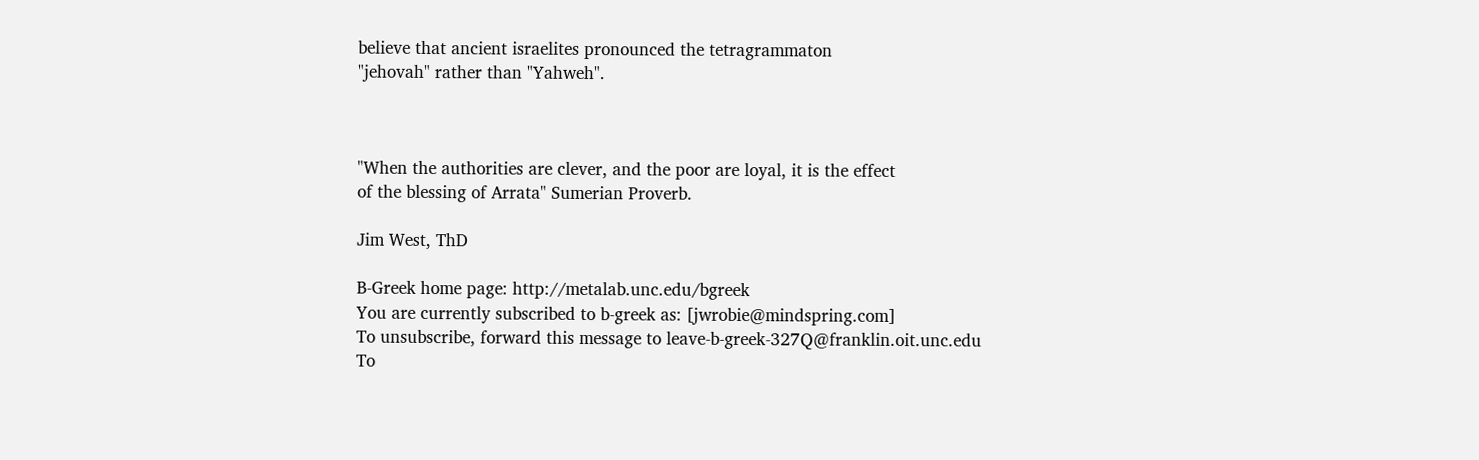believe that ancient israelites pronounced the tetragrammaton
"jehovah" rather than "Yahweh".



"When the authorities are clever, and the poor are loyal, it is the effect
of the blessing of Arrata" Sumerian Proverb.

Jim West, ThD

B-Greek home page: http://metalab.unc.edu/bgreek
You are currently subscribed to b-greek as: [jwrobie@mindspring.com]
To unsubscribe, forward this message to leave-b-greek-327Q@franklin.oit.unc.edu
To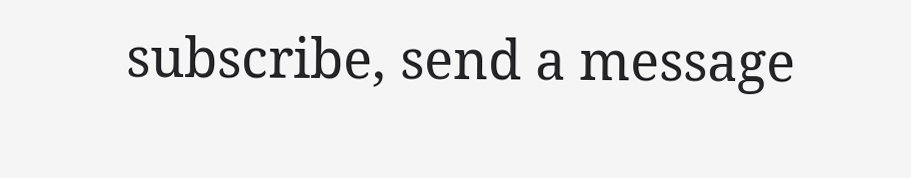subscribe, send a message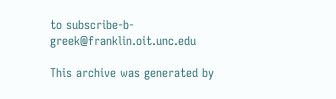to subscribe-b-greek@franklin.oit.unc.edu

This archive was generated by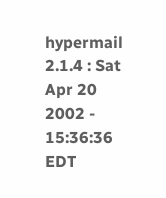hypermail 2.1.4 : Sat Apr 20 2002 - 15:36:36 EDT